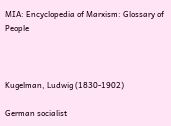MIA: Encyclopedia of Marxism: Glossary of People



Kugelman, Ludwig (1830-1902)

German socialist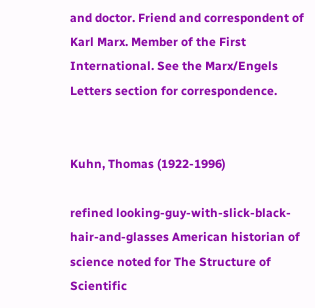and doctor. Friend and correspondent of Karl Marx. Member of the First International. See the Marx/Engels Letters section for correspondence.


Kuhn, Thomas (1922-1996)

refined looking-guy-with-slick-black-hair-and-glasses American historian of science noted for The Structure of Scientific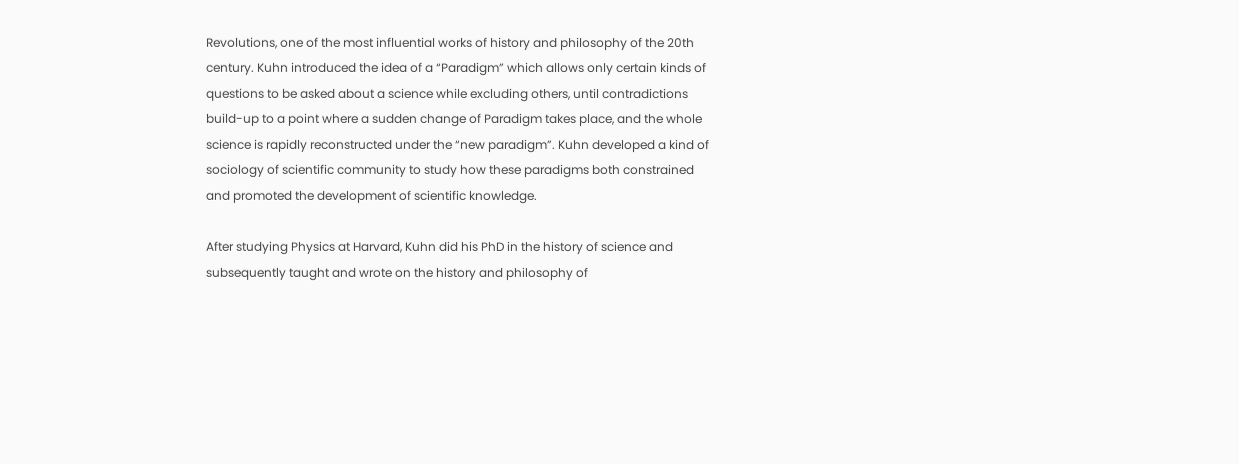Revolutions, one of the most influential works of history and philosophy of the 20th century. Kuhn introduced the idea of a “Paradigm” which allows only certain kinds of questions to be asked about a science while excluding others, until contradictions build-up to a point where a sudden change of Paradigm takes place, and the whole science is rapidly reconstructed under the “new paradigm”. Kuhn developed a kind of sociology of scientific community to study how these paradigms both constrained and promoted the development of scientific knowledge.

After studying Physics at Harvard, Kuhn did his PhD in the history of science and subsequently taught and wrote on the history and philosophy of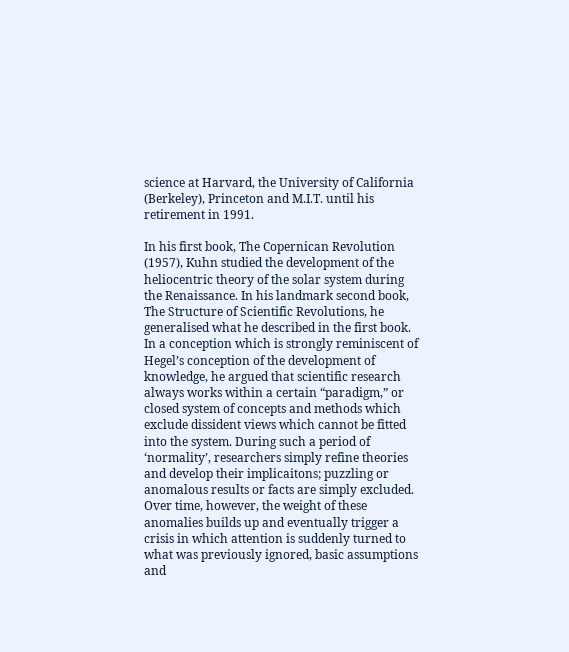science at Harvard, the University of California (Berkeley), Princeton and M.I.T. until his retirement in 1991.

In his first book, The Copernican Revolution (1957), Kuhn studied the development of the heliocentric theory of the solar system during the Renaissance. In his landmark second book, The Structure of Scientific Revolutions, he generalised what he described in the first book. In a conception which is strongly reminiscent of Hegel’s conception of the development of knowledge, he argued that scientific research always works within a certain “paradigm,” or closed system of concepts and methods which exclude dissident views which cannot be fitted into the system. During such a period of ‘normality’, researchers simply refine theories and develop their implicaitons; puzzling or anomalous results or facts are simply excluded. Over time, however, the weight of these anomalies builds up and eventually trigger a crisis in which attention is suddenly turned to what was previously ignored, basic assumptions and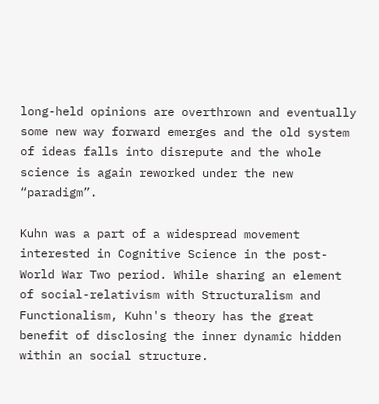long-held opinions are overthrown and eventually some new way forward emerges and the old system of ideas falls into disrepute and the whole science is again reworked under the new “paradigm”.

Kuhn was a part of a widespread movement interested in Cognitive Science in the post-World War Two period. While sharing an element of social-relativism with Structuralism and Functionalism, Kuhn's theory has the great benefit of disclosing the inner dynamic hidden within an social structure.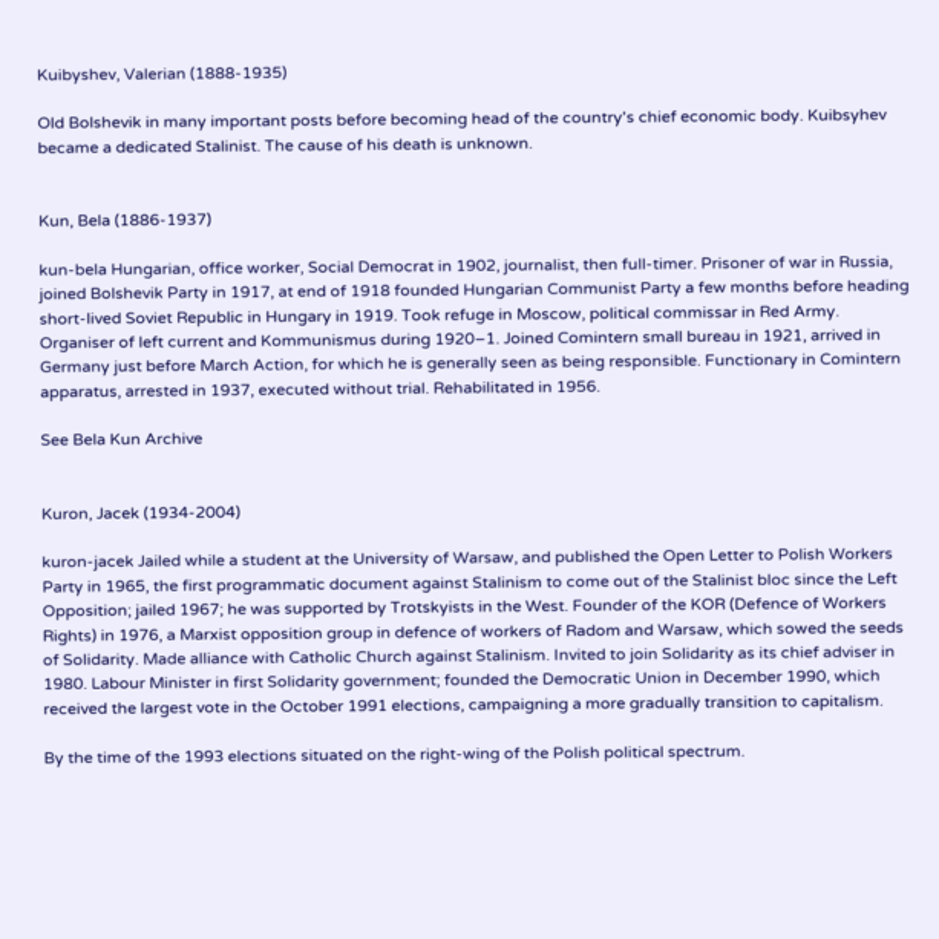Kuibyshev, Valerian (1888-1935)

Old Bolshevik in many important posts before becoming head of the country's chief economic body. Kuibsyhev became a dedicated Stalinist. The cause of his death is unknown.


Kun, Bela (1886-1937)

kun-bela Hungarian, office worker, Social Democrat in 1902, journalist, then full-timer. Prisoner of war in Russia, joined Bolshevik Party in 1917, at end of 1918 founded Hungarian Communist Party a few months before heading short-lived Soviet Republic in Hungary in 1919. Took refuge in Moscow, political commissar in Red Army. Organiser of left current and Kommunismus during 1920–1. Joined Comintern small bureau in 1921, arrived in Germany just before March Action, for which he is generally seen as being responsible. Functionary in Comintern apparatus, arrested in 1937, executed without trial. Rehabilitated in 1956.

See Bela Kun Archive


Kuron, Jacek (1934-2004)

kuron-jacek Jailed while a student at the University of Warsaw, and published the Open Letter to Polish Workers Party in 1965, the first programmatic document against Stalinism to come out of the Stalinist bloc since the Left Opposition; jailed 1967; he was supported by Trotskyists in the West. Founder of the KOR (Defence of Workers Rights) in 1976, a Marxist opposition group in defence of workers of Radom and Warsaw, which sowed the seeds of Solidarity. Made alliance with Catholic Church against Stalinism. Invited to join Solidarity as its chief adviser in 1980. Labour Minister in first Solidarity government; founded the Democratic Union in December 1990, which received the largest vote in the October 1991 elections, campaigning a more gradually transition to capitalism.

By the time of the 1993 elections situated on the right-wing of the Polish political spectrum.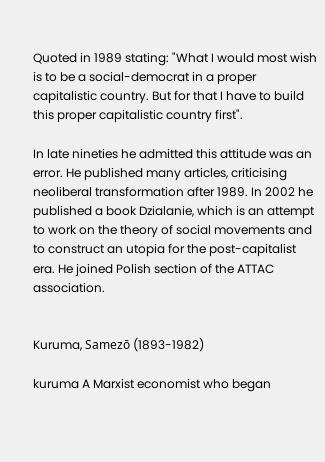Quoted in 1989 stating: "What I would most wish is to be a social-democrat in a proper capitalistic country. But for that I have to build this proper capitalistic country first".

In late nineties he admitted this attitude was an error. He published many articles, criticising neoliberal transformation after 1989. In 2002 he published a book Dzialanie, which is an attempt to work on the theory of social movements and to construct an utopia for the post-capitalist era. He joined Polish section of the ATTAC association.


Kuruma, Samezō (1893-1982)

kuruma A Marxist economist who began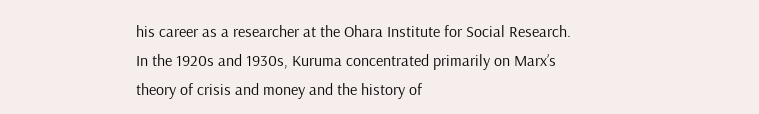his career as a researcher at the Ohara Institute for Social Research. In the 1920s and 1930s, Kuruma concentrated primarily on Marx’s theory of crisis and money and the history of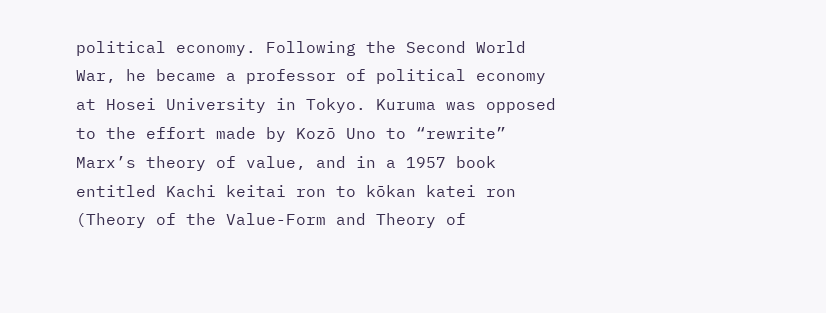political economy. Following the Second World War, he became a professor of political economy at Hosei University in Tokyo. Kuruma was opposed to the effort made by Kozō Uno to “rewrite” Marx’s theory of value, and in a 1957 book entitled Kachi keitai ron to kōkan katei ron (Theory of the Value-Form and Theory of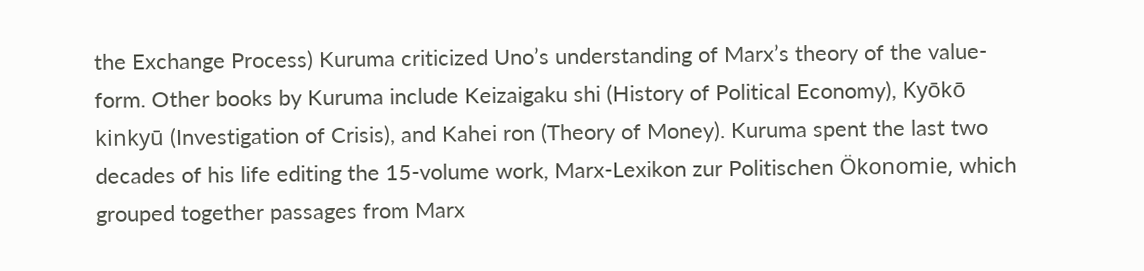the Exchange Process) Kuruma criticized Uno’s understanding of Marx’s theory of the value-form. Other books by Kuruma include Keizaigaku shi (History of Political Economy), Kyōkō kinkyū (Investigation of Crisis), and Kahei ron (Theory of Money). Kuruma spent the last two decades of his life editing the 15-volume work, Marx-Lexikon zur Politischen Ökonomie, which grouped together passages from Marx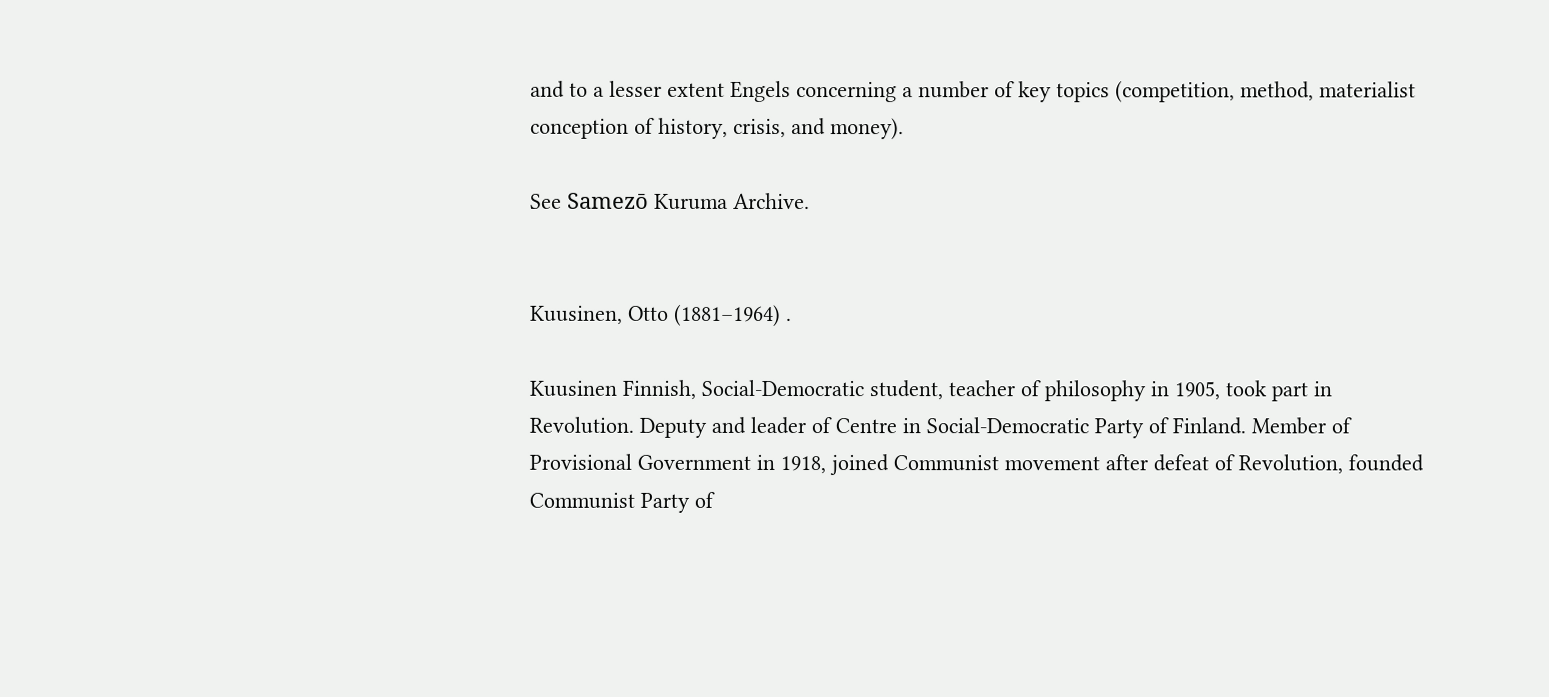and to a lesser extent Engels concerning a number of key topics (competition, method, materialist conception of history, crisis, and money).

See Samezō Kuruma Archive.


Kuusinen, Otto (1881–1964) .

Kuusinen Finnish, Social-Democratic student, teacher of philosophy in 1905, took part in Revolution. Deputy and leader of Centre in Social-Democratic Party of Finland. Member of Provisional Government in 1918, joined Communist movement after defeat of Revolution, founded Communist Party of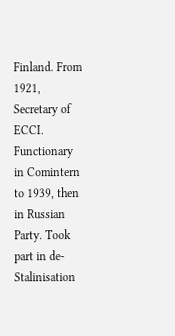Finland. From 1921, Secretary of ECCI. Functionary in Comintern to 1939, then in Russian Party. Took part in de-Stalinisation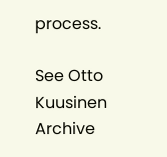process.

See Otto Kuusinen Archive